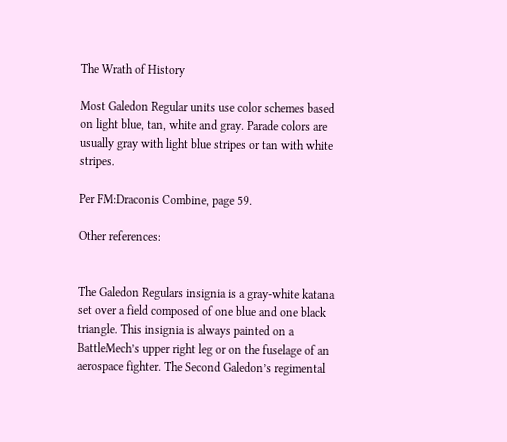The Wrath of History

Most Galedon Regular units use color schemes based on light blue, tan, white and gray. Parade colors are usually gray with light blue stripes or tan with white stripes.

Per FM:Draconis Combine, page 59.

Other references:


The Galedon Regulars insignia is a gray-white katana set over a field composed of one blue and one black triangle. This insignia is always painted on a BattleMech’s upper right leg or on the fuselage of an aerospace fighter. The Second Galedon’s regimental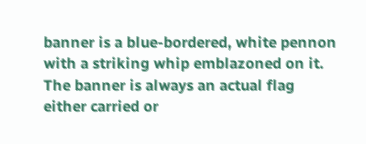banner is a blue-bordered, white pennon with a striking whip emblazoned on it. The banner is always an actual flag either carried or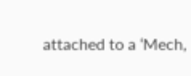attached to a ‘Mech,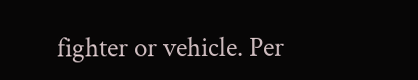fighter or vehicle. Per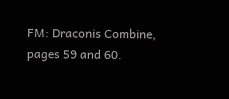FM: Draconis Combine, pages 59 and 60.